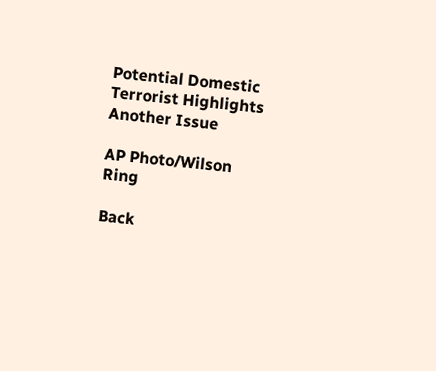Potential Domestic Terrorist Highlights Another Issue

AP Photo/Wilson Ring

Back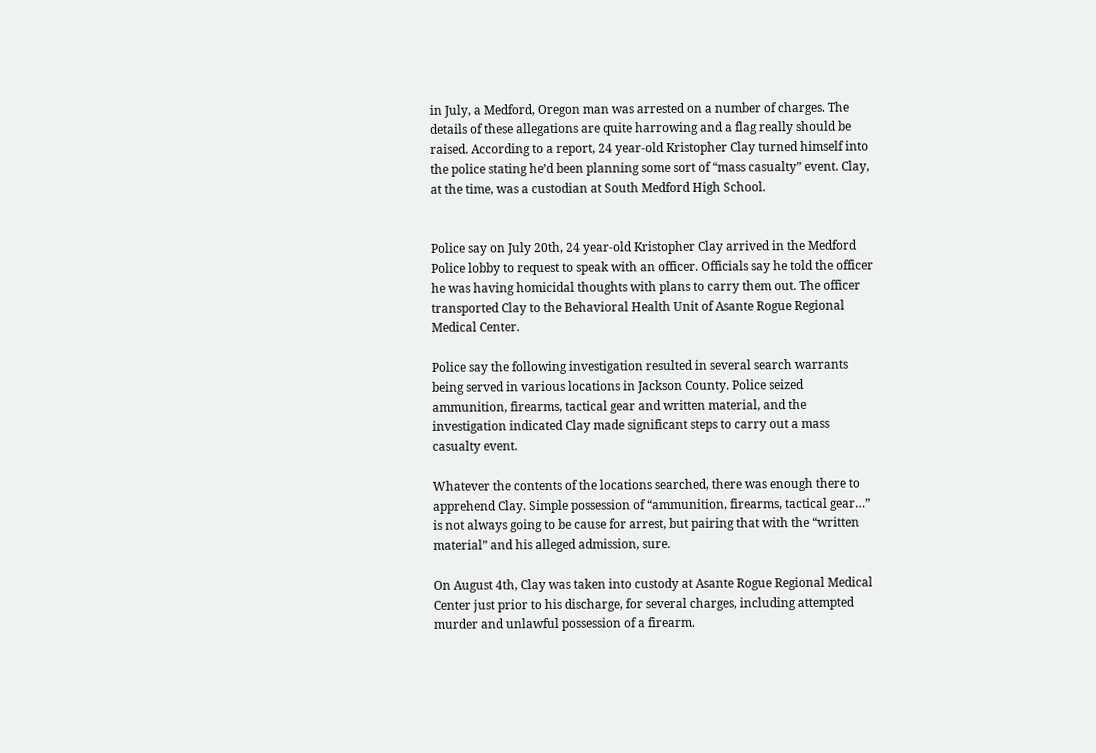in July, a Medford, Oregon man was arrested on a number of charges. The details of these allegations are quite harrowing and a flag really should be raised. According to a report, 24 year-old Kristopher Clay turned himself into the police stating he’d been planning some sort of “mass casualty” event. Clay, at the time, was a custodian at South Medford High School.


Police say on July 20th, 24 year-old Kristopher Clay arrived in the Medford Police lobby to request to speak with an officer. Officials say he told the officer he was having homicidal thoughts with plans to carry them out. The officer transported Clay to the Behavioral Health Unit of Asante Rogue Regional Medical Center.

Police say the following investigation resulted in several search warrants being served in various locations in Jackson County. Police seized ammunition, firearms, tactical gear and written material, and the investigation indicated Clay made significant steps to carry out a mass casualty event.

Whatever the contents of the locations searched, there was enough there to apprehend Clay. Simple possession of “ammunition, firearms, tactical gear…” is not always going to be cause for arrest, but pairing that with the “written material” and his alleged admission, sure.

On August 4th, Clay was taken into custody at Asante Rogue Regional Medical Center just prior to his discharge, for several charges, including attempted murder and unlawful possession of a firearm.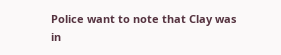Police want to note that Clay was in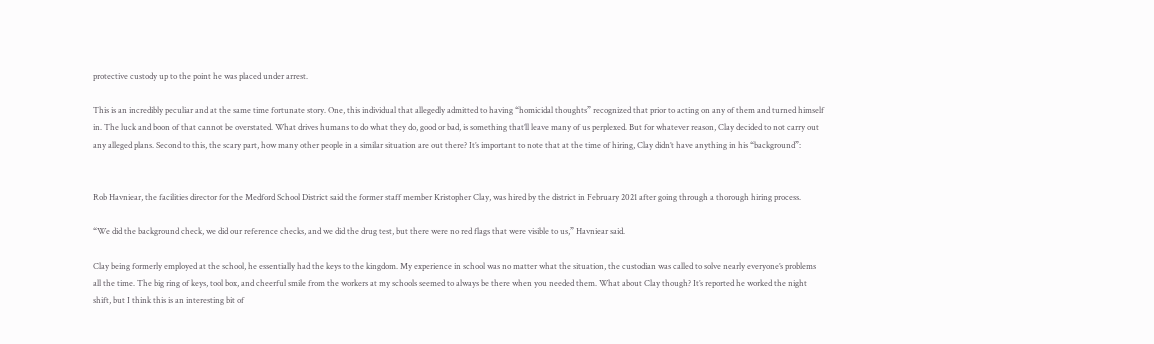protective custody up to the point he was placed under arrest.

This is an incredibly peculiar and at the same time fortunate story. One, this individual that allegedly admitted to having “homicidal thoughts” recognized that prior to acting on any of them and turned himself in. The luck and boon of that cannot be overstated. What drives humans to do what they do, good or bad, is something that’ll leave many of us perplexed. But for whatever reason, Clay decided to not carry out any alleged plans. Second to this, the scary part, how many other people in a similar situation are out there? It’s important to note that at the time of hiring, Clay didn’t have anything in his “background”:


Rob Havniear, the facilities director for the Medford School District said the former staff member Kristopher Clay, was hired by the district in February 2021 after going through a thorough hiring process.

“We did the background check, we did our reference checks, and we did the drug test, but there were no red flags that were visible to us,” Havniear said.

Clay being formerly employed at the school, he essentially had the keys to the kingdom. My experience in school was no matter what the situation, the custodian was called to solve nearly everyone’s problems all the time. The big ring of keys, tool box, and cheerful smile from the workers at my schools seemed to always be there when you needed them. What about Clay though? It’s reported he worked the night shift, but I think this is an interesting bit of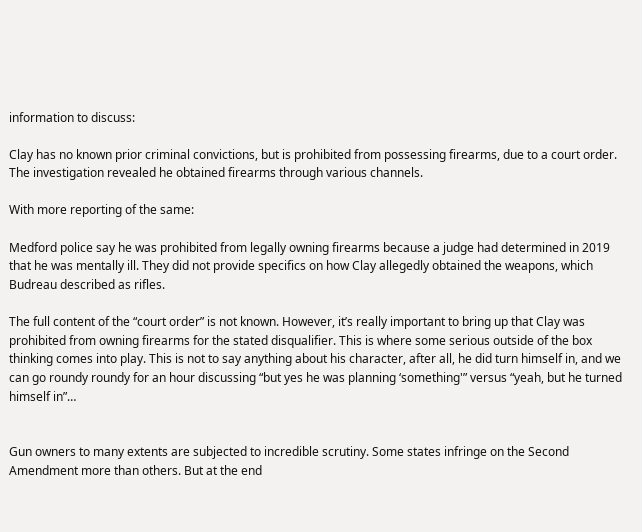information to discuss:

Clay has no known prior criminal convictions, but is prohibited from possessing firearms, due to a court order. The investigation revealed he obtained firearms through various channels.

With more reporting of the same:

Medford police say he was prohibited from legally owning firearms because a judge had determined in 2019 that he was mentally ill. They did not provide specifics on how Clay allegedly obtained the weapons, which Budreau described as rifles.

The full content of the “court order” is not known. However, it’s really important to bring up that Clay was prohibited from owning firearms for the stated disqualifier. This is where some serious outside of the box thinking comes into play. This is not to say anything about his character, after all, he did turn himself in, and we can go roundy roundy for an hour discussing “but yes he was planning ‘something'” versus “yeah, but he turned himself in”…


Gun owners to many extents are subjected to incredible scrutiny. Some states infringe on the Second Amendment more than others. But at the end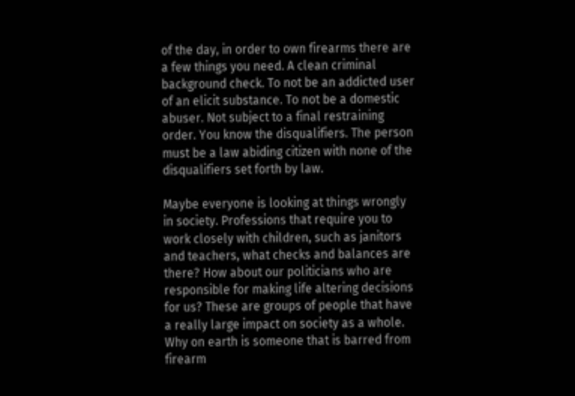of the day, in order to own firearms there are a few things you need. A clean criminal background check. To not be an addicted user of an elicit substance. To not be a domestic abuser. Not subject to a final restraining order. You know the disqualifiers. The person must be a law abiding citizen with none of the disqualifiers set forth by law.

Maybe everyone is looking at things wrongly in society. Professions that require you to work closely with children, such as janitors and teachers, what checks and balances are there? How about our politicians who are responsible for making life altering decisions for us? These are groups of people that have a really large impact on society as a whole. Why on earth is someone that is barred from firearm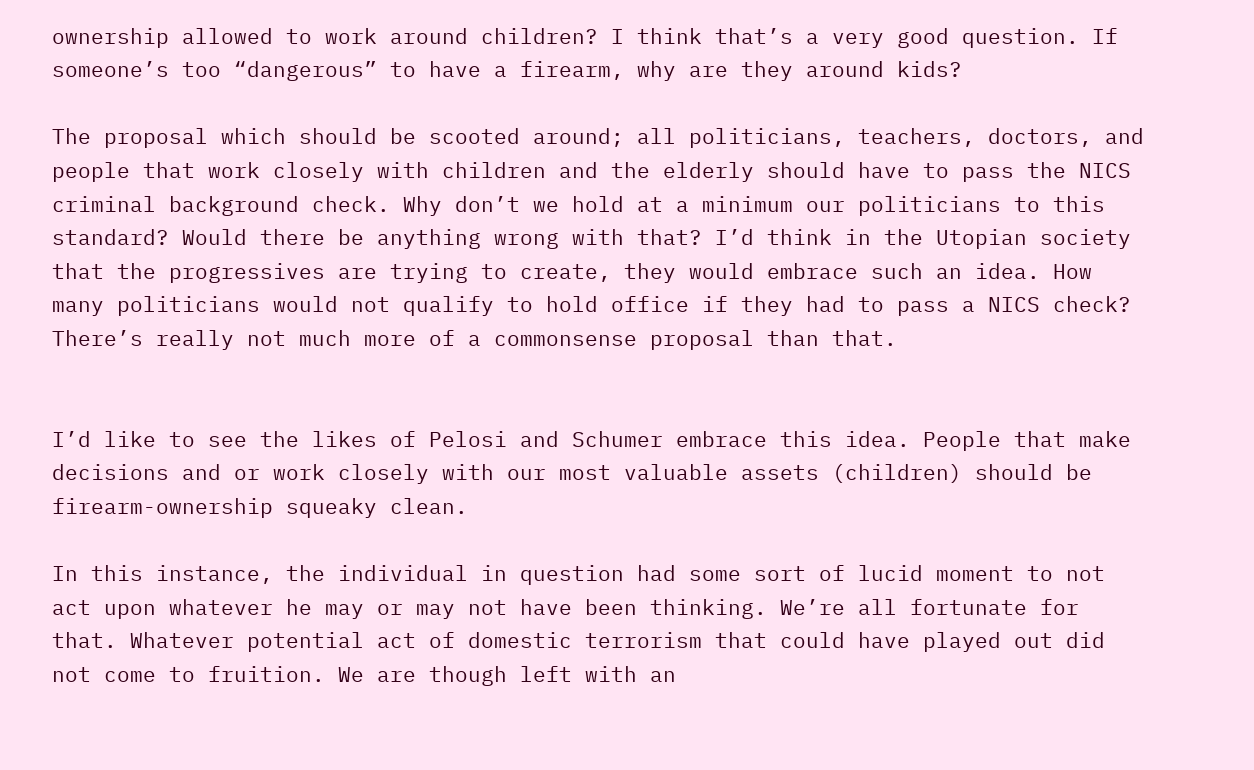ownership allowed to work around children? I think that’s a very good question. If someone’s too “dangerous” to have a firearm, why are they around kids?

The proposal which should be scooted around; all politicians, teachers, doctors, and people that work closely with children and the elderly should have to pass the NICS criminal background check. Why don’t we hold at a minimum our politicians to this standard? Would there be anything wrong with that? I’d think in the Utopian society that the progressives are trying to create, they would embrace such an idea. How many politicians would not qualify to hold office if they had to pass a NICS check? There’s really not much more of a commonsense proposal than that.


I’d like to see the likes of Pelosi and Schumer embrace this idea. People that make decisions and or work closely with our most valuable assets (children) should be firearm-ownership squeaky clean.

In this instance, the individual in question had some sort of lucid moment to not act upon whatever he may or may not have been thinking. We’re all fortunate for that. Whatever potential act of domestic terrorism that could have played out did not come to fruition. We are though left with an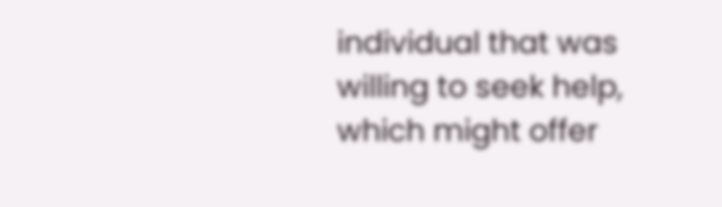individual that was willing to seek help, which might offer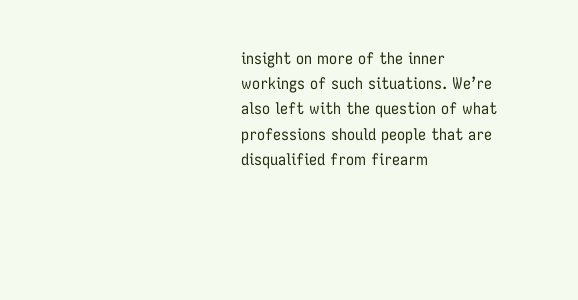insight on more of the inner workings of such situations. We’re also left with the question of what professions should people that are disqualified from firearm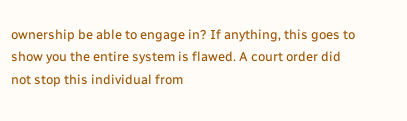ownership be able to engage in? If anything, this goes to show you the entire system is flawed. A court order did not stop this individual from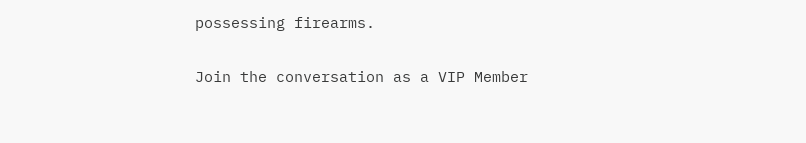possessing firearms.

Join the conversation as a VIP Member